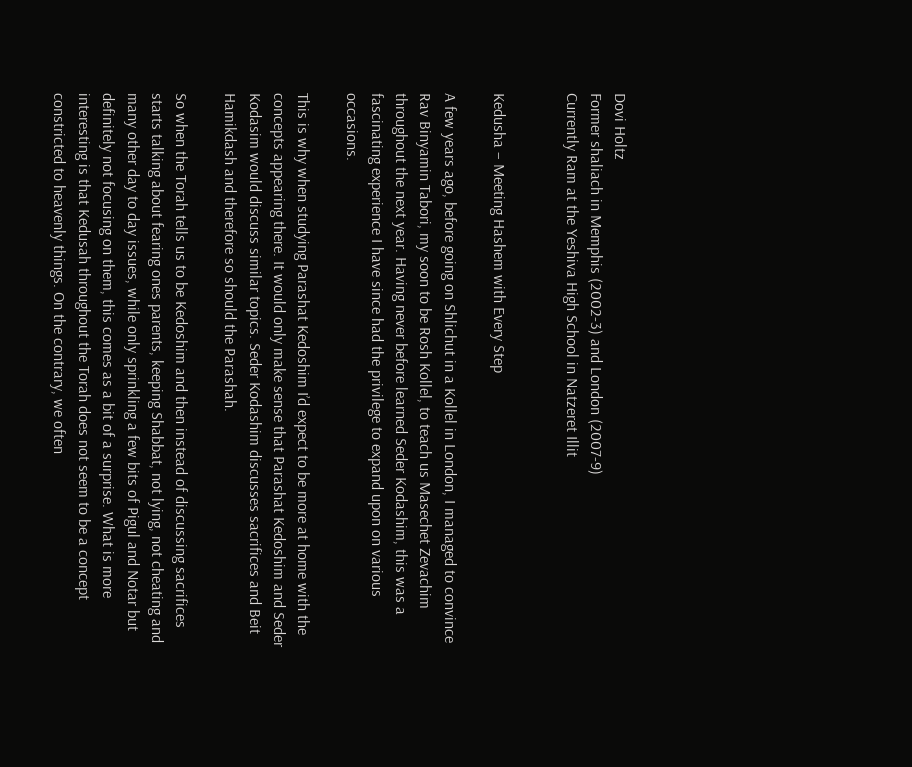Dovi Holtz
Former shaliach in Memphis (2002-3) and London (2007-9)
Currently Ram at the Yeshiva High School in Natzeret Illit


Kedusha – Meeting Hashem with Every Step

A few years ago, before going on Shlichut in a Kollel in London, I managed to convince Rav Binyamin Tabori, my soon to be Rosh Kollel, to teach us Masechet Zevachim throughout the next year. Having never before learned Seder Kodashim, this was a fascinating experience I have since had the privilege to expand upon on various occasions.

This is why when studying Parashat Kedoshim I’d expect to be more at home with the concepts appearing there. It would only make sense that Parashat Kedoshim and Seder Kodasim would discuss similar topics. Seder Kodashim discusses sacrifices and Beit Hamikdash and therefore so should the Parashah.

So when the Torah tells us to be Kedoshim and then instead of discussing sacrifices starts talking about fearing ones parents, keeping Shabbat, not lying, not cheating and many other day to day issues, while only sprinkling a few bits of Pigul and Notar but definitely not focusing on them, this comes as a bit of a surprise. What is more interesting is that Kedusah throughout the Torah does not seem to be a concept constricted to heavenly things. On the contrary, we often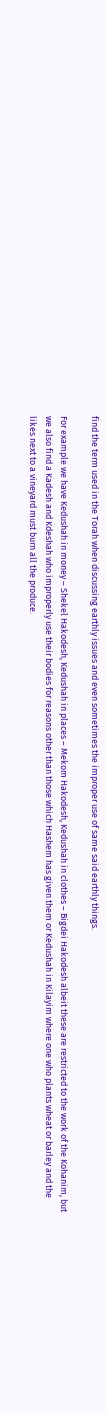find the term used in the Torah when discussing earthly issues and even sometimes the improper use of same said earthly things.

For example we have Kedushah in money – Shekel Hakodesh, Kedushah in places – Mekom Hakodesh, Kedushah in clothes – Bigdei Hakodesh albeit these are restricted to the work of the Kohanim, but we also find a Kadesh and Kdeshah who improperly use their bodies for reasons other than those which Hashem has given them or Kedushah in Kilayim where one who plants wheat or barley and the likes next to a vineyard must burn all the produce.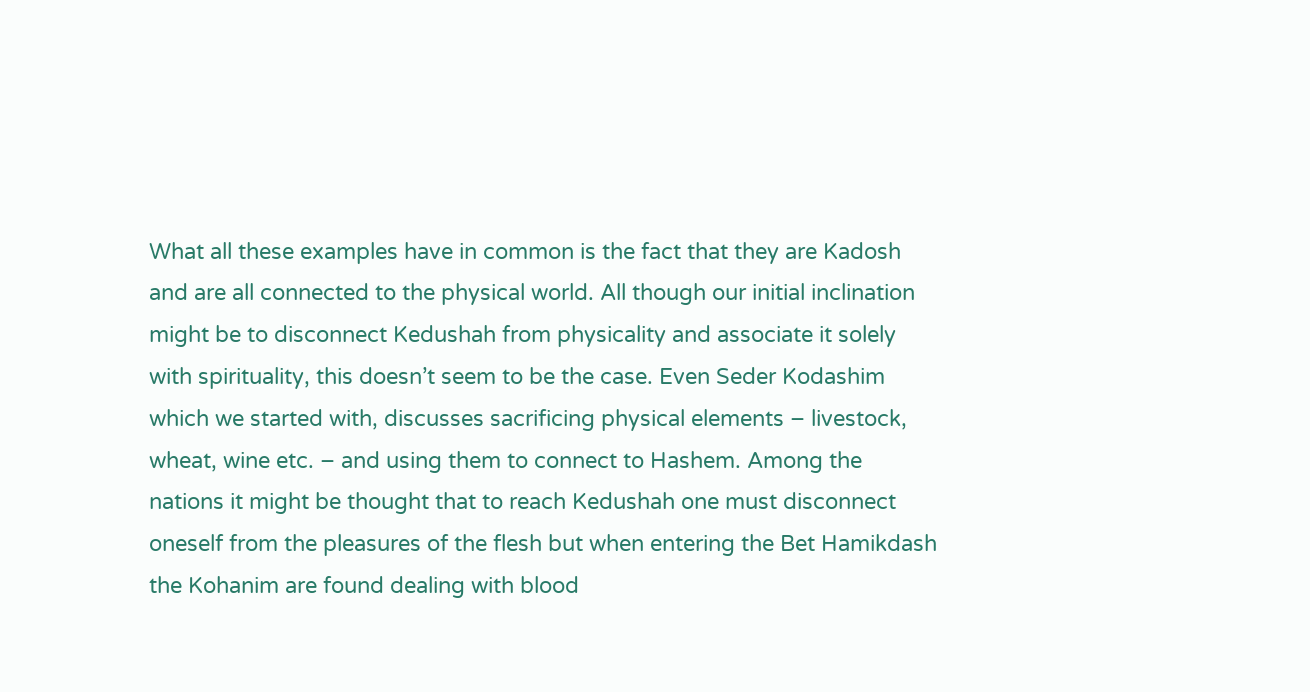What all these examples have in common is the fact that they are Kadosh and are all connected to the physical world. All though our initial inclination might be to disconnect Kedushah from physicality and associate it solely with spirituality, this doesn’t seem to be the case. Even Seder Kodashim which we started with, discusses sacrificing physical elements – livestock, wheat, wine etc. – and using them to connect to Hashem. Among the nations it might be thought that to reach Kedushah one must disconnect oneself from the pleasures of the flesh but when entering the Bet Hamikdash the Kohanim are found dealing with blood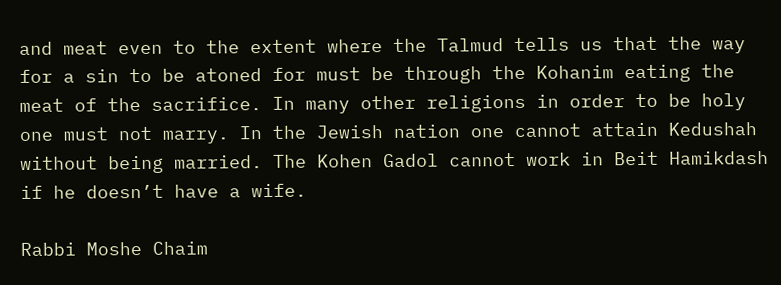and meat even to the extent where the Talmud tells us that the way for a sin to be atoned for must be through the Kohanim eating the meat of the sacrifice. In many other religions in order to be holy one must not marry. In the Jewish nation one cannot attain Kedushah without being married. The Kohen Gadol cannot work in Beit Hamikdash if he doesn’t have a wife.

Rabbi Moshe Chaim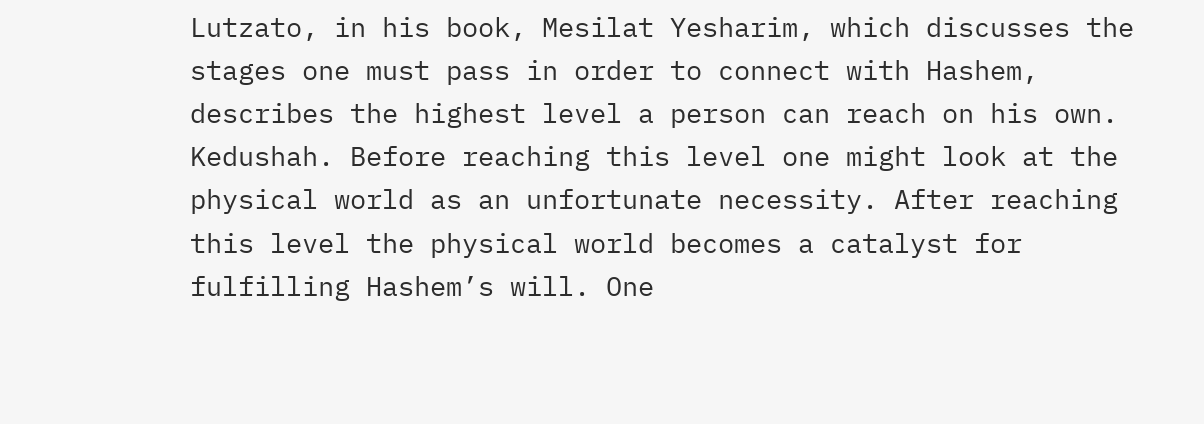Lutzato, in his book, Mesilat Yesharim, which discusses the stages one must pass in order to connect with Hashem, describes the highest level a person can reach on his own. Kedushah. Before reaching this level one might look at the physical world as an unfortunate necessity. After reaching this level the physical world becomes a catalyst for fulfilling Hashem’s will. One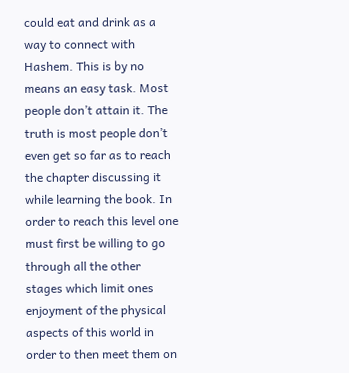could eat and drink as a way to connect with Hashem. This is by no means an easy task. Most people don’t attain it. The truth is most people don’t even get so far as to reach the chapter discussing it while learning the book. In order to reach this level one must first be willing to go through all the other stages which limit ones enjoyment of the physical aspects of this world in order to then meet them on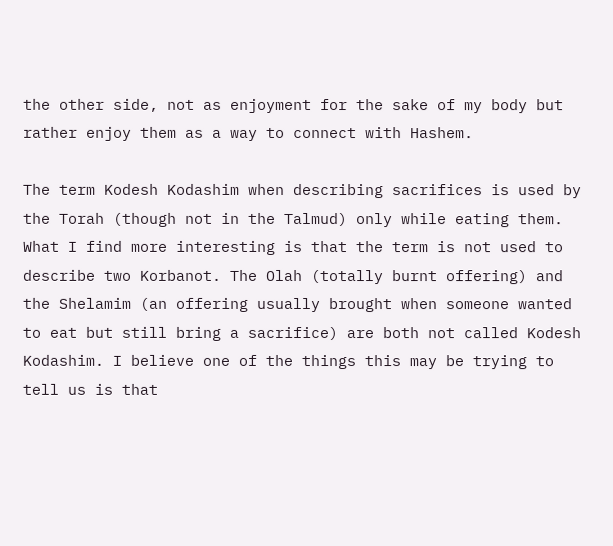the other side, not as enjoyment for the sake of my body but rather enjoy them as a way to connect with Hashem.

The term Kodesh Kodashim when describing sacrifices is used by the Torah (though not in the Talmud) only while eating them. What I find more interesting is that the term is not used to describe two Korbanot. The Olah (totally burnt offering) and the Shelamim (an offering usually brought when someone wanted to eat but still bring a sacrifice) are both not called Kodesh Kodashim. I believe one of the things this may be trying to tell us is that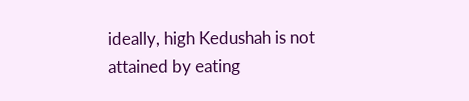ideally, high Kedushah is not attained by eating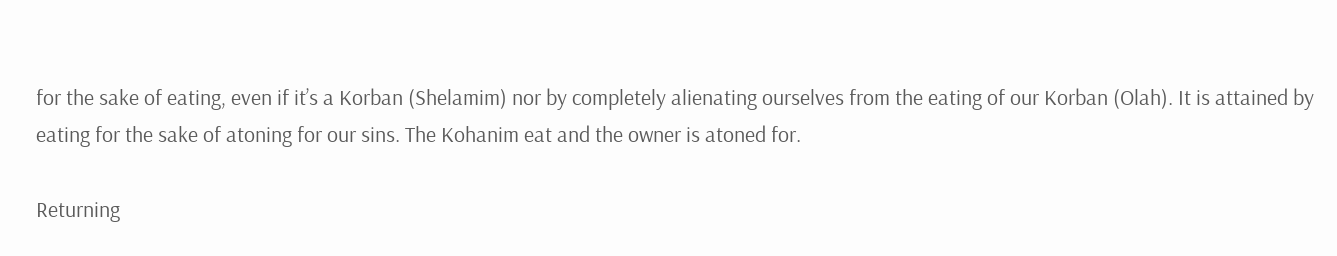for the sake of eating, even if it’s a Korban (Shelamim) nor by completely alienating ourselves from the eating of our Korban (Olah). It is attained by eating for the sake of atoning for our sins. The Kohanim eat and the owner is atoned for.

Returning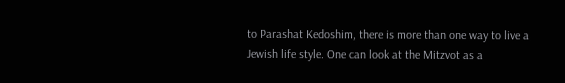to Parashat Kedoshim, there is more than one way to live a Jewish life style. One can look at the Mitzvot as a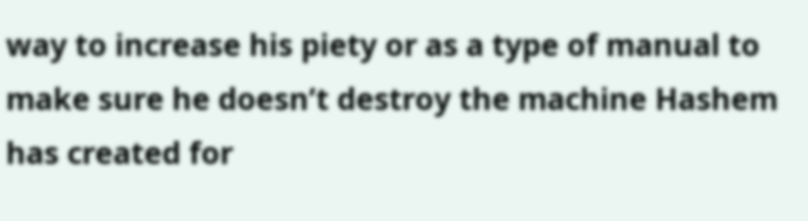way to increase his piety or as a type of manual to make sure he doesn’t destroy the machine Hashem has created for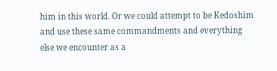him in this world. Or we could attempt to be Kedoshim and use these same commandments and everything else we encounter as a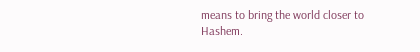means to bring the world closer to Hashem.